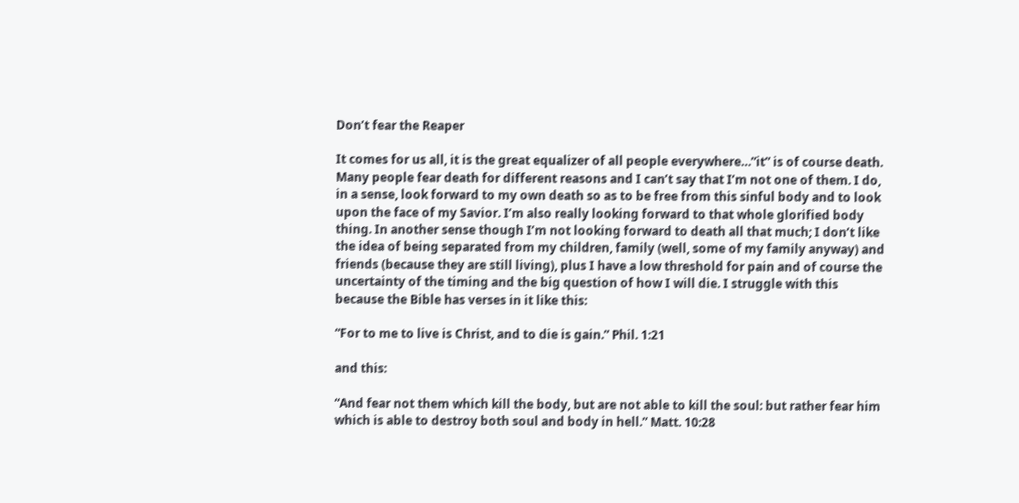Don’t fear the Reaper

It comes for us all, it is the great equalizer of all people everywhere…”it” is of course death. Many people fear death for different reasons and I can’t say that I’m not one of them. I do, in a sense, look forward to my own death so as to be free from this sinful body and to look upon the face of my Savior. I’m also really looking forward to that whole glorified body thing. In another sense though I’m not looking forward to death all that much; I don’t like the idea of being separated from my children, family (well, some of my family anyway) and friends (because they are still living), plus I have a low threshold for pain and of course the uncertainty of the timing and the big question of how I will die. I struggle with this because the Bible has verses in it like this:

“For to me to live is Christ, and to die is gain.” Phil. 1:21

and this:

“And fear not them which kill the body, but are not able to kill the soul: but rather fear him which is able to destroy both soul and body in hell.” Matt. 10:28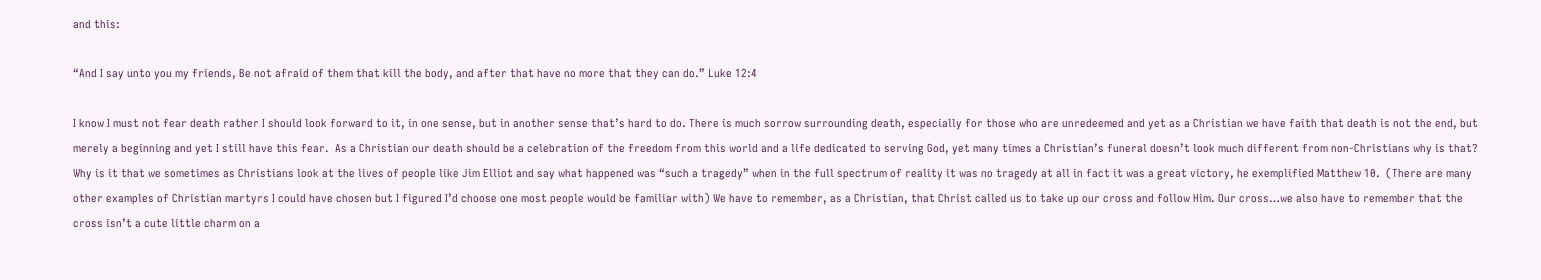and this:

“And I say unto you my friends, Be not afraid of them that kill the body, and after that have no more that they can do.” Luke 12:4

I know I must not fear death rather I should look forward to it, in one sense, but in another sense that’s hard to do. There is much sorrow surrounding death, especially for those who are unredeemed and yet as a Christian we have faith that death is not the end, but merely a beginning and yet I still have this fear.  As a Christian our death should be a celebration of the freedom from this world and a life dedicated to serving God, yet many times a Christian’s funeral doesn’t look much different from non-Christians why is that? Why is it that we sometimes as Christians look at the lives of people like Jim Elliot and say what happened was “such a tragedy” when in the full spectrum of reality it was no tragedy at all in fact it was a great victory, he exemplified Matthew 10.  (There are many other examples of Christian martyrs I could have chosen but I figured I’d choose one most people would be familiar with) We have to remember, as a Christian, that Christ called us to take up our cross and follow Him. Our cross…we also have to remember that the cross isn’t a cute little charm on a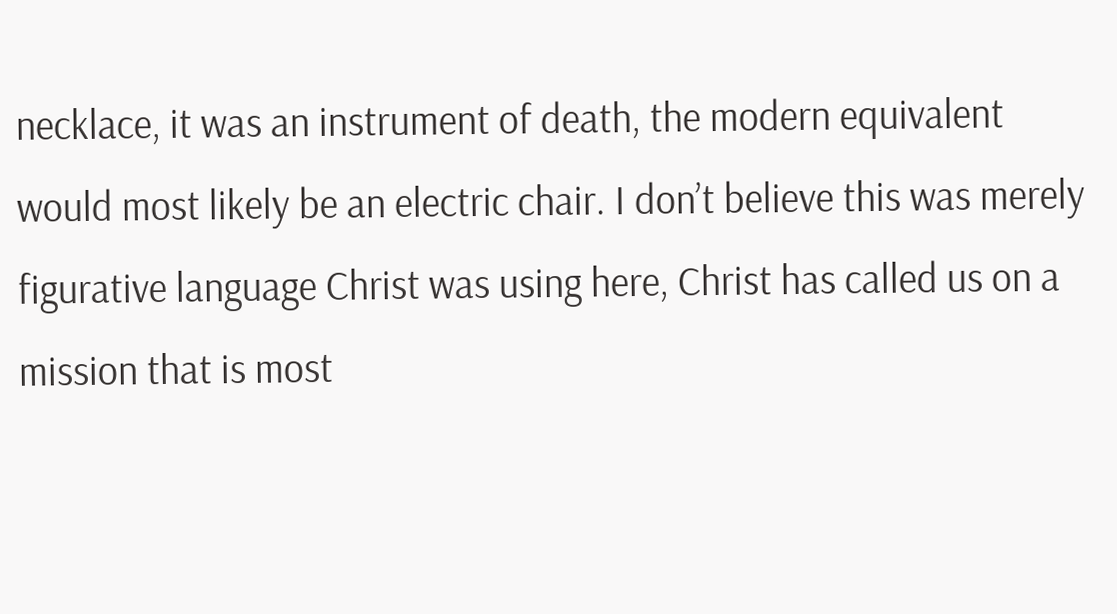necklace, it was an instrument of death, the modern equivalent would most likely be an electric chair. I don’t believe this was merely figurative language Christ was using here, Christ has called us on a mission that is most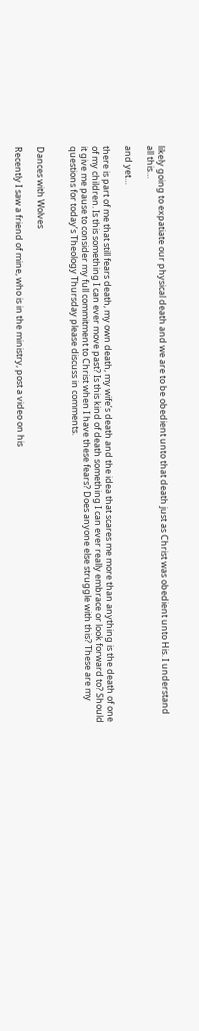likely going to expatiate our physical death and we are to be obedient unto that death just as Christ was obedient unto His. I understand all this…

and yet…

there is part of me that still fears death, my own death, my wife’s death and the idea that scares me more than anything is the death of one of my children. Is this something I can ever move past? Is this kind of death something I can ever really embrace or look forward to? Should it give me pause to consider my full commitment to Christ when I have these fears? Does anyone else struggle with this? These are my questions for today’s Theology Thursday please discuss in comments.


Dances with Wolves

Recently I saw a friend of mine, who is in the ministry, post a video on his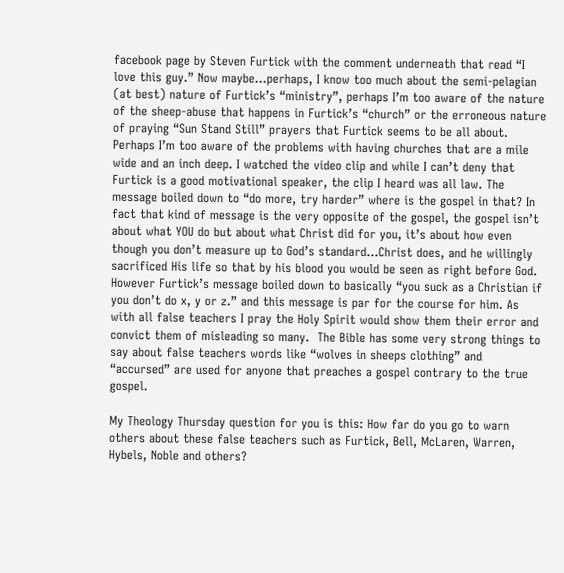facebook page by Steven Furtick with the comment underneath that read “I love this guy.” Now maybe…perhaps, I know too much about the semi-pelagian (at best) nature of Furtick’s “ministry”, perhaps I’m too aware of the nature of the sheep-abuse that happens in Furtick’s “church” or the erroneous nature of praying “Sun Stand Still” prayers that Furtick seems to be all about. Perhaps I’m too aware of the problems with having churches that are a mile wide and an inch deep. I watched the video clip and while I can’t deny that Furtick is a good motivational speaker, the clip I heard was all law. The message boiled down to “do more, try harder” where is the gospel in that? In fact that kind of message is the very opposite of the gospel, the gospel isn’t about what YOU do but about what Christ did for you, it’s about how even though you don’t measure up to God’s standard…Christ does, and he willingly sacrificed His life so that by his blood you would be seen as right before God. However Furtick’s message boiled down to basically “you suck as a Christian if you don’t do x, y or z.” and this message is par for the course for him. As with all false teachers I pray the Holy Spirit would show them their error and convict them of misleading so many.  The Bible has some very strong things to say about false teachers words like “wolves in sheeps clothing” and “accursed” are used for anyone that preaches a gospel contrary to the true gospel.

My Theology Thursday question for you is this: How far do you go to warn others about these false teachers such as Furtick, Bell, McLaren, Warren, Hybels, Noble and others?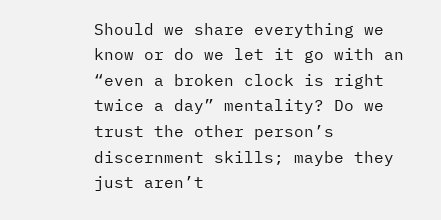Should we share everything we know or do we let it go with an “even a broken clock is right twice a day” mentality? Do we trust the other person’s discernment skills; maybe they just aren’t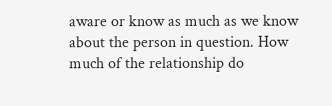aware or know as much as we know about the person in question. How much of the relationship do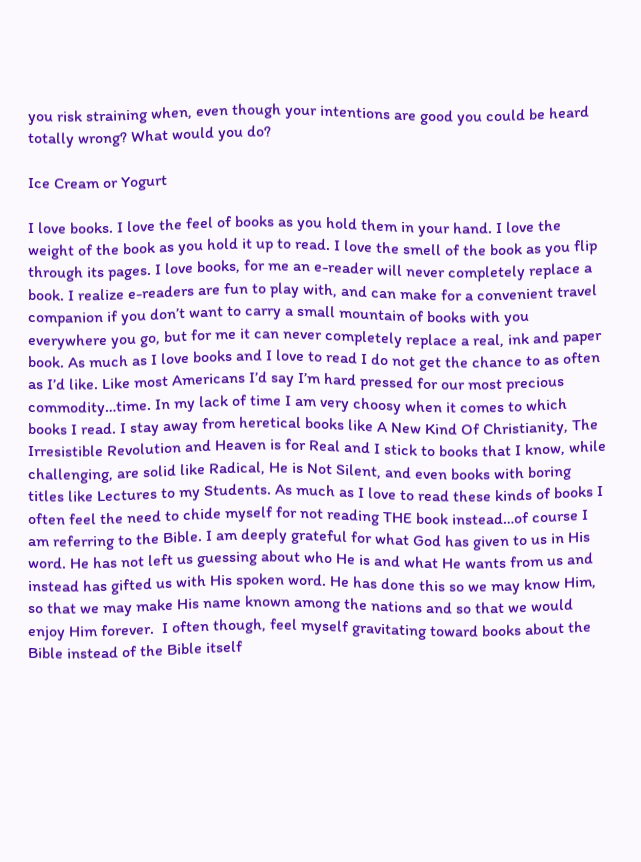you risk straining when, even though your intentions are good you could be heard totally wrong? What would you do?

Ice Cream or Yogurt

I love books. I love the feel of books as you hold them in your hand. I love the weight of the book as you hold it up to read. I love the smell of the book as you flip through its pages. I love books, for me an e-reader will never completely replace a book. I realize e-readers are fun to play with, and can make for a convenient travel companion if you don’t want to carry a small mountain of books with you everywhere you go, but for me it can never completely replace a real, ink and paper book. As much as I love books and I love to read I do not get the chance to as often as I’d like. Like most Americans I’d say I’m hard pressed for our most precious commodity…time. In my lack of time I am very choosy when it comes to which books I read. I stay away from heretical books like A New Kind Of Christianity, The Irresistible Revolution and Heaven is for Real and I stick to books that I know, while challenging, are solid like Radical, He is Not Silent, and even books with boring titles like Lectures to my Students. As much as I love to read these kinds of books I often feel the need to chide myself for not reading THE book instead…of course I am referring to the Bible. I am deeply grateful for what God has given to us in His word. He has not left us guessing about who He is and what He wants from us and instead has gifted us with His spoken word. He has done this so we may know Him, so that we may make His name known among the nations and so that we would enjoy Him forever.  I often though, feel myself gravitating toward books about the Bible instead of the Bible itself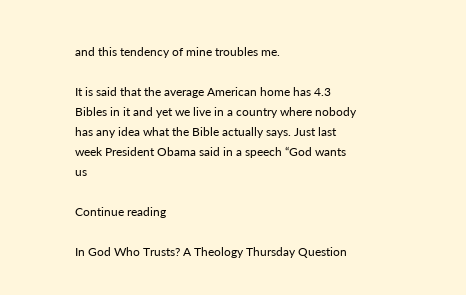and this tendency of mine troubles me.

It is said that the average American home has 4.3 Bibles in it and yet we live in a country where nobody has any idea what the Bible actually says. Just last week President Obama said in a speech “God wants us

Continue reading

In God Who Trusts? A Theology Thursday Question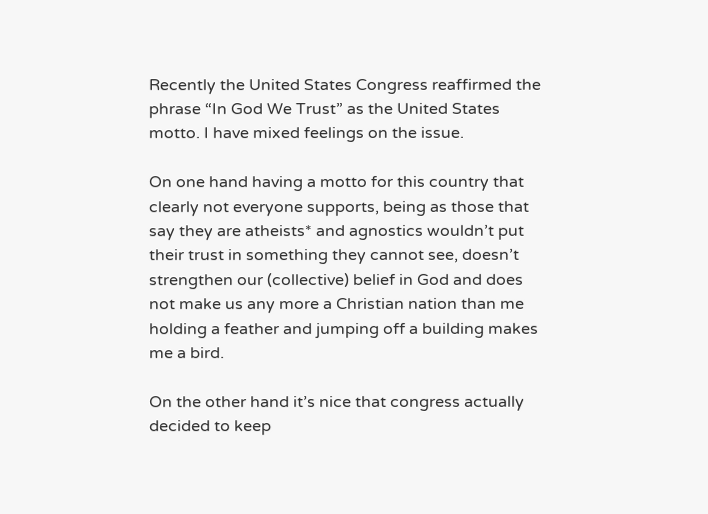Recently the United States Congress reaffirmed the phrase “In God We Trust” as the United States motto. I have mixed feelings on the issue.

On one hand having a motto for this country that clearly not everyone supports, being as those that say they are atheists* and agnostics wouldn’t put their trust in something they cannot see, doesn’t strengthen our (collective) belief in God and does not make us any more a Christian nation than me holding a feather and jumping off a building makes me a bird.

On the other hand it’s nice that congress actually decided to keep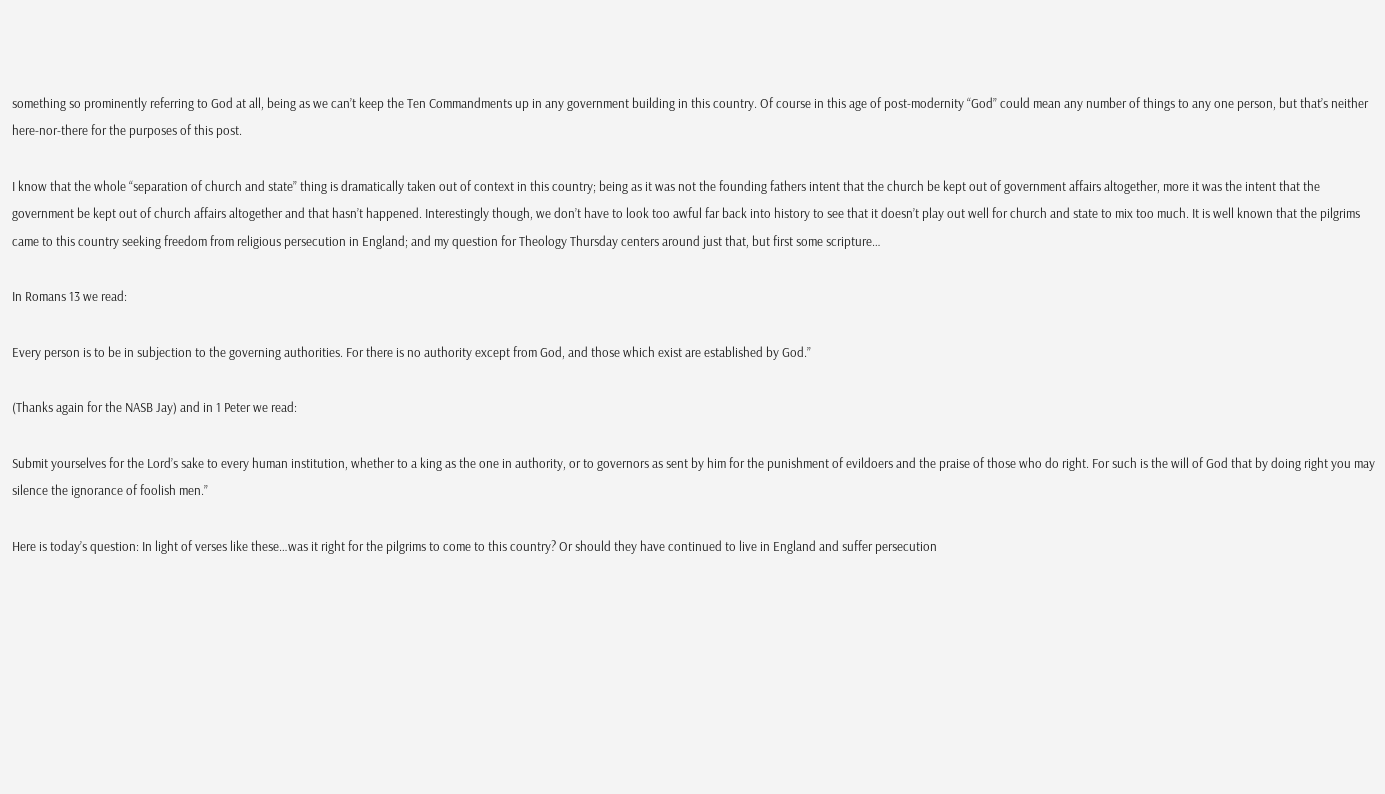something so prominently referring to God at all, being as we can’t keep the Ten Commandments up in any government building in this country. Of course in this age of post-modernity “God” could mean any number of things to any one person, but that’s neither here-nor-there for the purposes of this post.

I know that the whole “separation of church and state” thing is dramatically taken out of context in this country; being as it was not the founding fathers intent that the church be kept out of government affairs altogether, more it was the intent that the government be kept out of church affairs altogether and that hasn’t happened. Interestingly though, we don’t have to look too awful far back into history to see that it doesn’t play out well for church and state to mix too much. It is well known that the pilgrims came to this country seeking freedom from religious persecution in England; and my question for Theology Thursday centers around just that, but first some scripture…

In Romans 13 we read:

Every person is to be in subjection to the governing authorities. For there is no authority except from God, and those which exist are established by God.”

(Thanks again for the NASB Jay) and in 1 Peter we read:

Submit yourselves for the Lord’s sake to every human institution, whether to a king as the one in authority, or to governors as sent by him for the punishment of evildoers and the praise of those who do right. For such is the will of God that by doing right you may silence the ignorance of foolish men.”

Here is today’s question: In light of verses like these…was it right for the pilgrims to come to this country? Or should they have continued to live in England and suffer persecution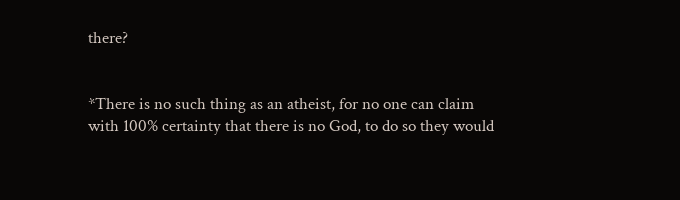there?


*There is no such thing as an atheist, for no one can claim with 100% certainty that there is no God, to do so they would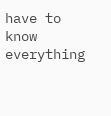have to know everything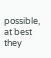possible, at best they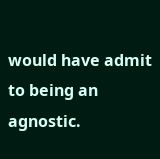would have admit to being an agnostic.